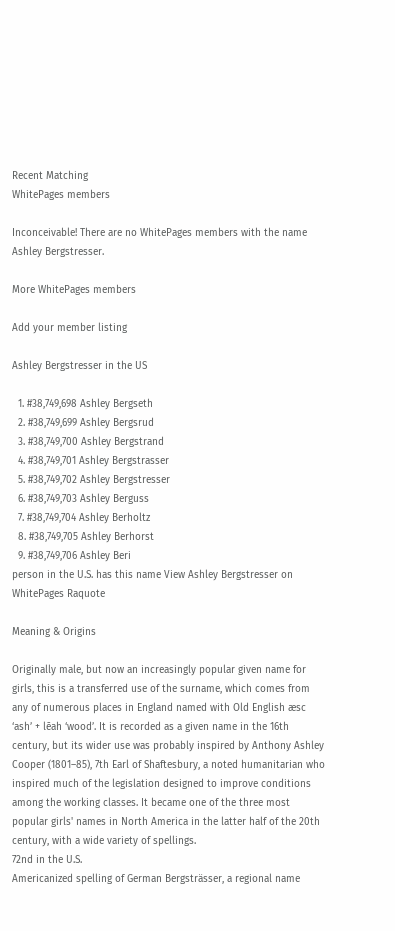Recent Matching
WhitePages members

Inconceivable! There are no WhitePages members with the name Ashley Bergstresser.

More WhitePages members

Add your member listing

Ashley Bergstresser in the US

  1. #38,749,698 Ashley Bergseth
  2. #38,749,699 Ashley Bergsrud
  3. #38,749,700 Ashley Bergstrand
  4. #38,749,701 Ashley Bergstrasser
  5. #38,749,702 Ashley Bergstresser
  6. #38,749,703 Ashley Berguss
  7. #38,749,704 Ashley Berholtz
  8. #38,749,705 Ashley Berhorst
  9. #38,749,706 Ashley Beri
person in the U.S. has this name View Ashley Bergstresser on WhitePages Raquote

Meaning & Origins

Originally male, but now an increasingly popular given name for girls, this is a transferred use of the surname, which comes from any of numerous places in England named with Old English æsc ‘ash’ + lēah ‘wood’. It is recorded as a given name in the 16th century, but its wider use was probably inspired by Anthony Ashley Cooper (1801–85), 7th Earl of Shaftesbury, a noted humanitarian who inspired much of the legislation designed to improve conditions among the working classes. It became one of the three most popular girls' names in North America in the latter half of the 20th century, with a wide variety of spellings.
72nd in the U.S.
Americanized spelling of German Bergsträsser, a regional name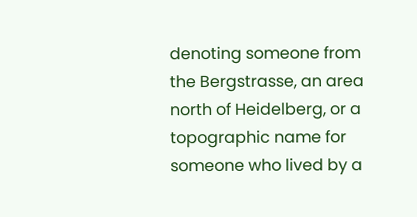denoting someone from the Bergstrasse, an area north of Heidelberg, or a topographic name for someone who lived by a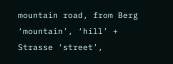mountain road, from Berg ‘mountain’, ‘hill’ + Strasse ‘street’,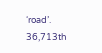‘road’.
36,713th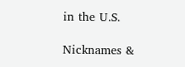in the U.S.

Nicknames &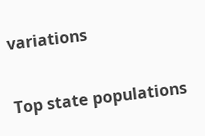variations

Top state populations